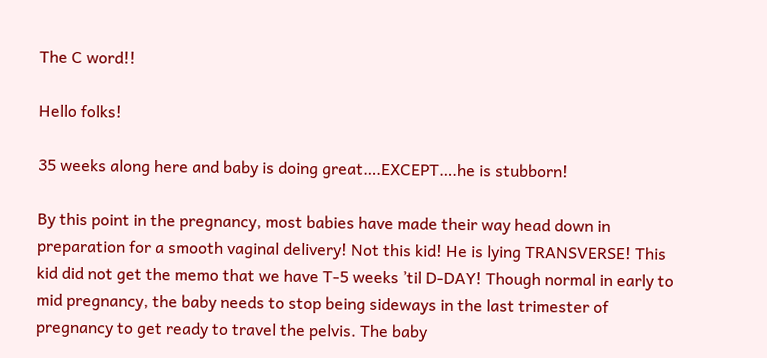The C word!!

Hello folks!

35 weeks along here and baby is doing great….EXCEPT….he is stubborn!

By this point in the pregnancy, most babies have made their way head down in preparation for a smooth vaginal delivery! Not this kid! He is lying TRANSVERSE! This kid did not get the memo that we have T-5 weeks ’til D-DAY! Though normal in early to mid pregnancy, the baby needs to stop being sideways in the last trimester of pregnancy to get ready to travel the pelvis. The baby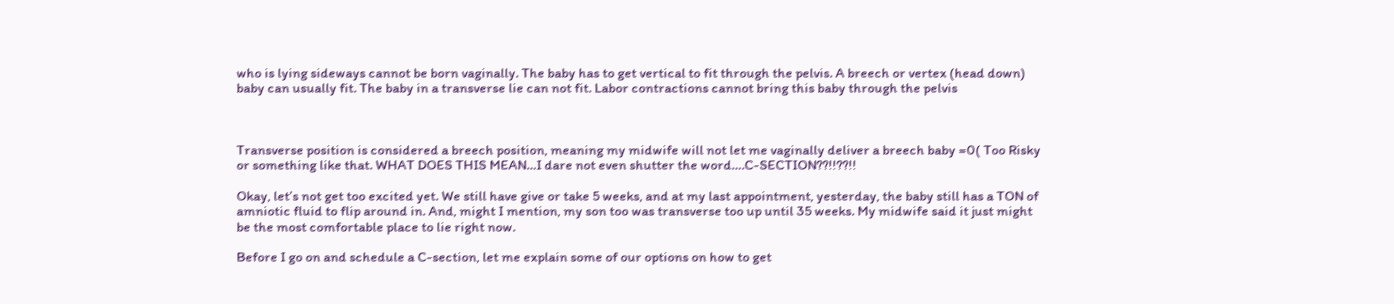who is lying sideways cannot be born vaginally. The baby has to get vertical to fit through the pelvis. A breech or vertex (head down) baby can usually fit. The baby in a transverse lie can not fit. Labor contractions cannot bring this baby through the pelvis



Transverse position is considered a breech position, meaning my midwife will not let me vaginally deliver a breech baby =0( Too Risky or something like that. WHAT DOES THIS MEAN…I dare not even shutter the word….C-SECTION??!!??!!

Okay, let’s not get too excited yet. We still have give or take 5 weeks, and at my last appointment, yesterday, the baby still has a TON of amniotic fluid to flip around in. And, might I mention, my son too was transverse too up until 35 weeks. My midwife said it just might be the most comfortable place to lie right now.

Before I go on and schedule a C-section, let me explain some of our options on how to get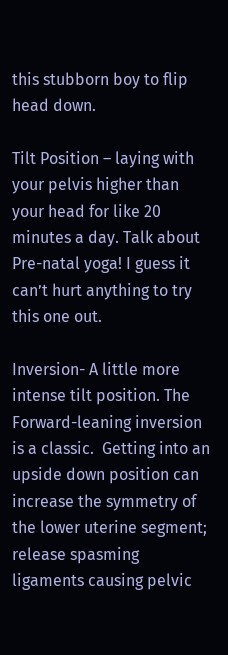this stubborn boy to flip head down.

Tilt Position – laying with your pelvis higher than your head for like 20 minutes a day. Talk about Pre-natal yoga! I guess it can’t hurt anything to try this one out.

Inversion- A little more intense tilt position. The Forward-leaning inversion is a classic.  Getting into an upside down position can increase the symmetry of the lower uterine segment; release spasming ligaments causing pelvic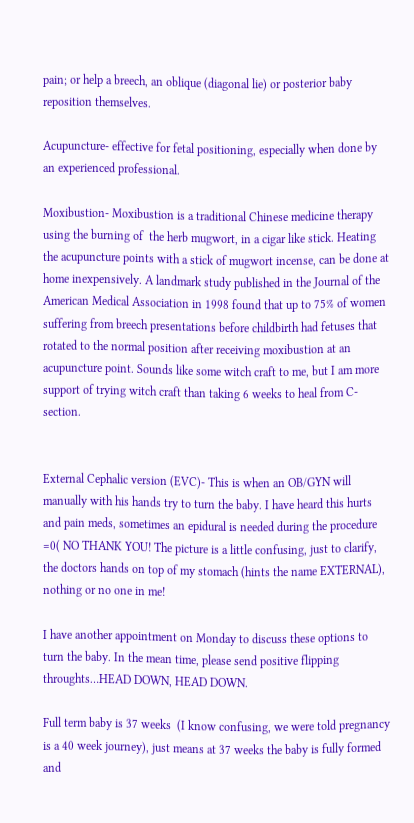pain; or help a breech, an oblique (diagonal lie) or posterior baby reposition themselves.

Acupuncture- effective for fetal positioning, especially when done by an experienced professional.

Moxibustion- Moxibustion is a traditional Chinese medicine therapy using the burning of  the herb mugwort, in a cigar like stick. Heating the acupuncture points with a stick of mugwort incense, can be done at home inexpensively. A landmark study published in the Journal of the American Medical Association in 1998 found that up to 75% of women suffering from breech presentations before childbirth had fetuses that rotated to the normal position after receiving moxibustion at an acupuncture point. Sounds like some witch craft to me, but I am more support of trying witch craft than taking 6 weeks to heal from C-section.


External Cephalic version (EVC)- This is when an OB/GYN will manually with his hands try to turn the baby. I have heard this hurts and pain meds, sometimes an epidural is needed during the procedure =0( NO THANK YOU! The picture is a little confusing, just to clarify, the doctors hands on top of my stomach (hints the name EXTERNAL), nothing or no one in me!

I have another appointment on Monday to discuss these options to turn the baby. In the mean time, please send positive flipping throughts…HEAD DOWN, HEAD DOWN.

Full term baby is 37 weeks  (I know confusing, we were told pregnancy is a 40 week journey), just means at 37 weeks the baby is fully formed and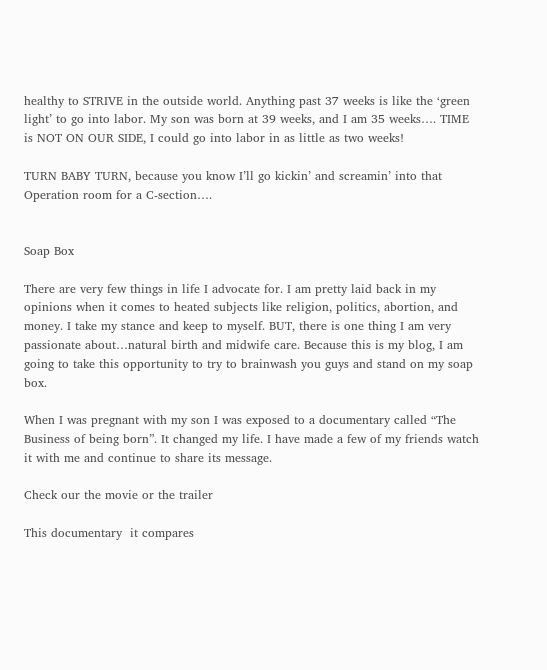healthy to STRIVE in the outside world. Anything past 37 weeks is like the ‘green light’ to go into labor. My son was born at 39 weeks, and I am 35 weeks…. TIME is NOT ON OUR SIDE, I could go into labor in as little as two weeks!

TURN BABY TURN, because you know I’ll go kickin’ and screamin’ into that Operation room for a C-section….


Soap Box

There are very few things in life I advocate for. I am pretty laid back in my opinions when it comes to heated subjects like religion, politics, abortion, and money. I take my stance and keep to myself. BUT, there is one thing I am very passionate about…natural birth and midwife care. Because this is my blog, I am going to take this opportunity to try to brainwash you guys and stand on my soap box.

When I was pregnant with my son I was exposed to a documentary called “The Business of being born”. It changed my life. I have made a few of my friends watch it with me and continue to share its message.

Check our the movie or the trailer

This documentary  it compares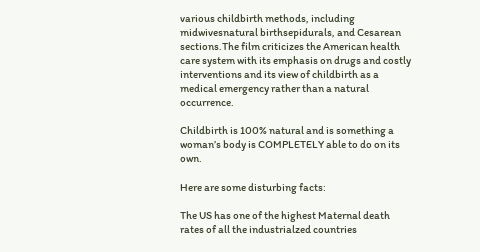various childbirth methods, including midwivesnatural birthsepidurals, and Cesarean sections.The film criticizes the American health care system with its emphasis on drugs and costly interventions and its view of childbirth as a medical emergency rather than a natural occurrence.

Childbirth is 100% natural and is something a woman’s body is COMPLETELY able to do on its own.

Here are some disturbing facts:

The US has one of the highest Maternal death rates of all the industrialzed countries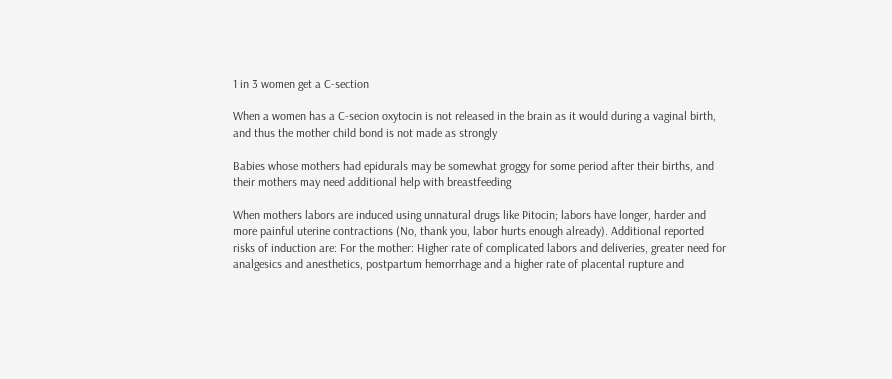1 in 3 women get a C-section

When a women has a C-secion oxytocin is not released in the brain as it would during a vaginal birth, and thus the mother child bond is not made as strongly

Babies whose mothers had epidurals may be somewhat groggy for some period after their births, and their mothers may need additional help with breastfeeding

When mothers labors are induced using unnatural drugs like Pitocin; labors have longer, harder and more painful uterine contractions (No, thank you, labor hurts enough already). Additional reported risks of induction are: For the mother: Higher rate of complicated labors and deliveries, greater need for analgesics and anesthetics, postpartum hemorrhage and a higher rate of placental rupture and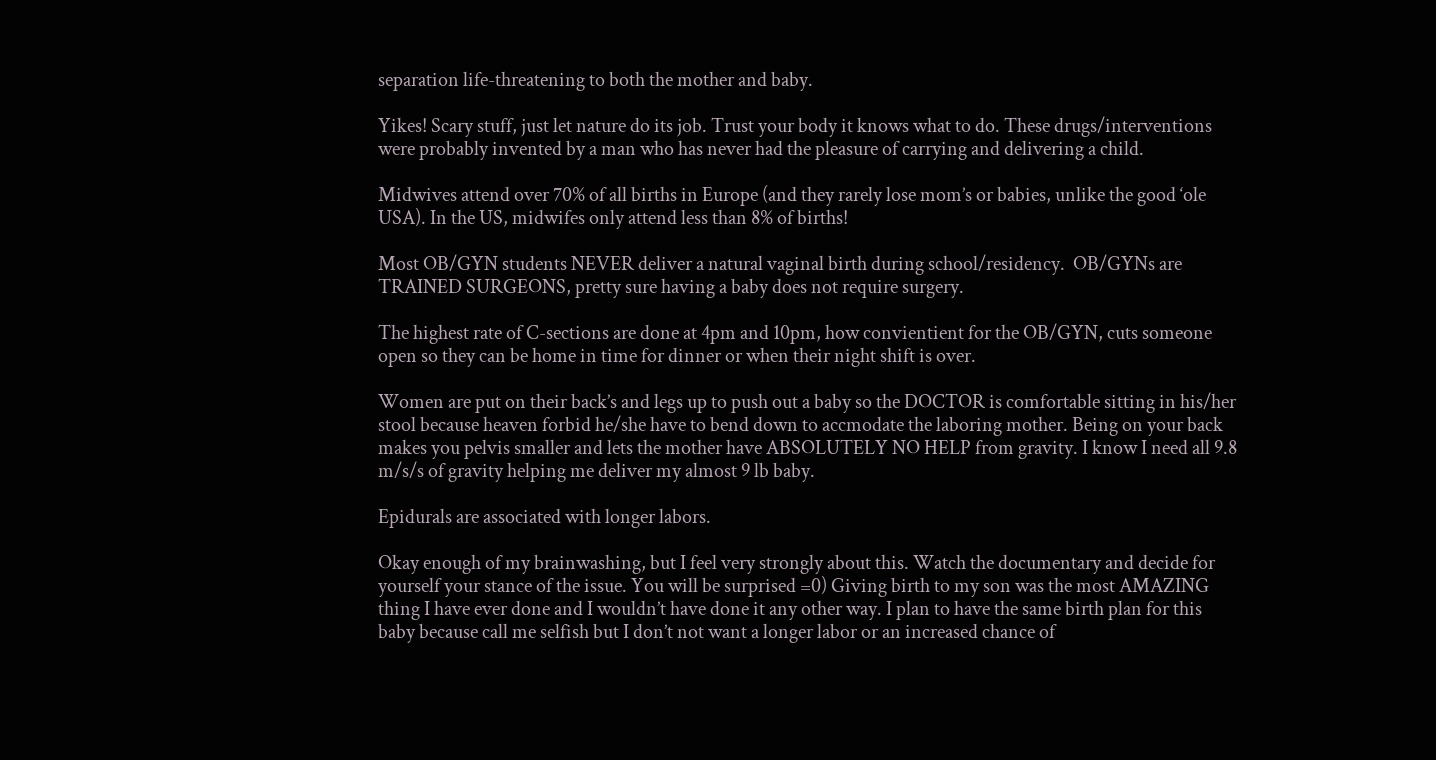separation life-threatening to both the mother and baby.

Yikes! Scary stuff, just let nature do its job. Trust your body it knows what to do. These drugs/interventions were probably invented by a man who has never had the pleasure of carrying and delivering a child.

Midwives attend over 70% of all births in Europe (and they rarely lose mom’s or babies, unlike the good ‘ole USA). In the US, midwifes only attend less than 8% of births!

Most OB/GYN students NEVER deliver a natural vaginal birth during school/residency.  OB/GYNs are TRAINED SURGEONS, pretty sure having a baby does not require surgery.

The highest rate of C-sections are done at 4pm and 10pm, how convientient for the OB/GYN, cuts someone open so they can be home in time for dinner or when their night shift is over.

Women are put on their back’s and legs up to push out a baby so the DOCTOR is comfortable sitting in his/her stool because heaven forbid he/she have to bend down to accmodate the laboring mother. Being on your back makes you pelvis smaller and lets the mother have ABSOLUTELY NO HELP from gravity. I know I need all 9.8 m/s/s of gravity helping me deliver my almost 9 lb baby.

Epidurals are associated with longer labors.

Okay enough of my brainwashing, but I feel very strongly about this. Watch the documentary and decide for yourself your stance of the issue. You will be surprised =0) Giving birth to my son was the most AMAZING thing I have ever done and I wouldn’t have done it any other way. I plan to have the same birth plan for this baby because call me selfish but I don’t not want a longer labor or an increased chance of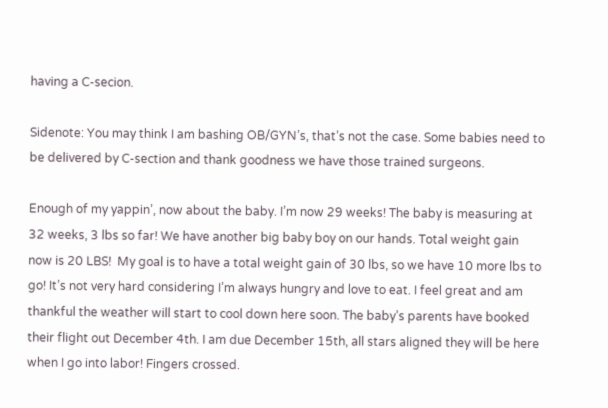having a C-secion.

Sidenote: You may think I am bashing OB/GYN’s, that’s not the case. Some babies need to be delivered by C-section and thank goodness we have those trained surgeons.

Enough of my yappin’, now about the baby. I’m now 29 weeks! The baby is measuring at 32 weeks, 3 lbs so far! We have another big baby boy on our hands. Total weight gain now is 20 LBS!  My goal is to have a total weight gain of 30 lbs, so we have 10 more lbs to go! It’s not very hard considering I’m always hungry and love to eat. I feel great and am thankful the weather will start to cool down here soon. The baby’s parents have booked their flight out December 4th. I am due December 15th, all stars aligned they will be here when I go into labor! Fingers crossed.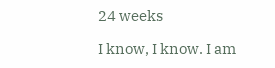24 weeks

I know, I know. I am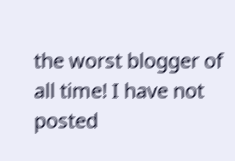the worst blogger of all time! I have not posted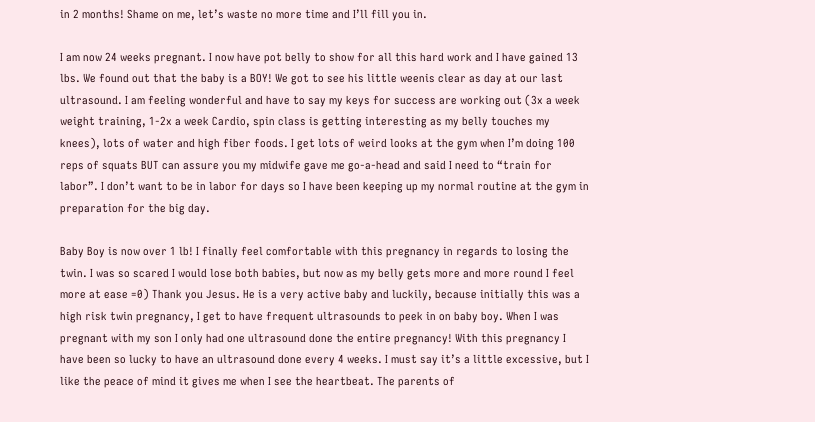in 2 months! Shame on me, let’s waste no more time and I’ll fill you in.

I am now 24 weeks pregnant. I now have pot belly to show for all this hard work and I have gained 13 lbs. We found out that the baby is a BOY! We got to see his little weenis clear as day at our last ultrasound. I am feeling wonderful and have to say my keys for success are working out (3x a week weight training, 1-2x a week Cardio, spin class is getting interesting as my belly touches my knees), lots of water and high fiber foods. I get lots of weird looks at the gym when I’m doing 100 reps of squats BUT can assure you my midwife gave me go-a-head and said I need to “train for labor”. I don’t want to be in labor for days so I have been keeping up my normal routine at the gym in preparation for the big day.

Baby Boy is now over 1 lb! I finally feel comfortable with this pregnancy in regards to losing the twin. I was so scared I would lose both babies, but now as my belly gets more and more round I feel more at ease =0) Thank you Jesus. He is a very active baby and luckily, because initially this was a high risk twin pregnancy, I get to have frequent ultrasounds to peek in on baby boy. When I was pregnant with my son I only had one ultrasound done the entire pregnancy! With this pregnancy I have been so lucky to have an ultrasound done every 4 weeks. I must say it’s a little excessive, but I like the peace of mind it gives me when I see the heartbeat. The parents of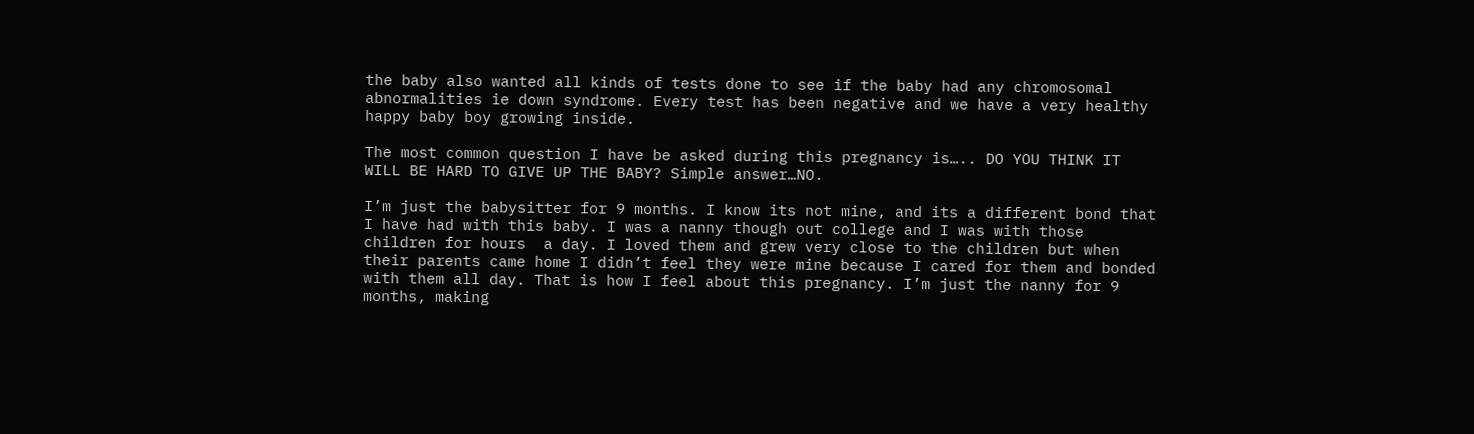the baby also wanted all kinds of tests done to see if the baby had any chromosomal abnormalities ie down syndrome. Every test has been negative and we have a very healthy happy baby boy growing inside.

The most common question I have be asked during this pregnancy is….. DO YOU THINK IT WILL BE HARD TO GIVE UP THE BABY? Simple answer…NO.

I’m just the babysitter for 9 months. I know its not mine, and its a different bond that I have had with this baby. I was a nanny though out college and I was with those children for hours  a day. I loved them and grew very close to the children but when their parents came home I didn’t feel they were mine because I cared for them and bonded with them all day. That is how I feel about this pregnancy. I’m just the nanny for 9 months, making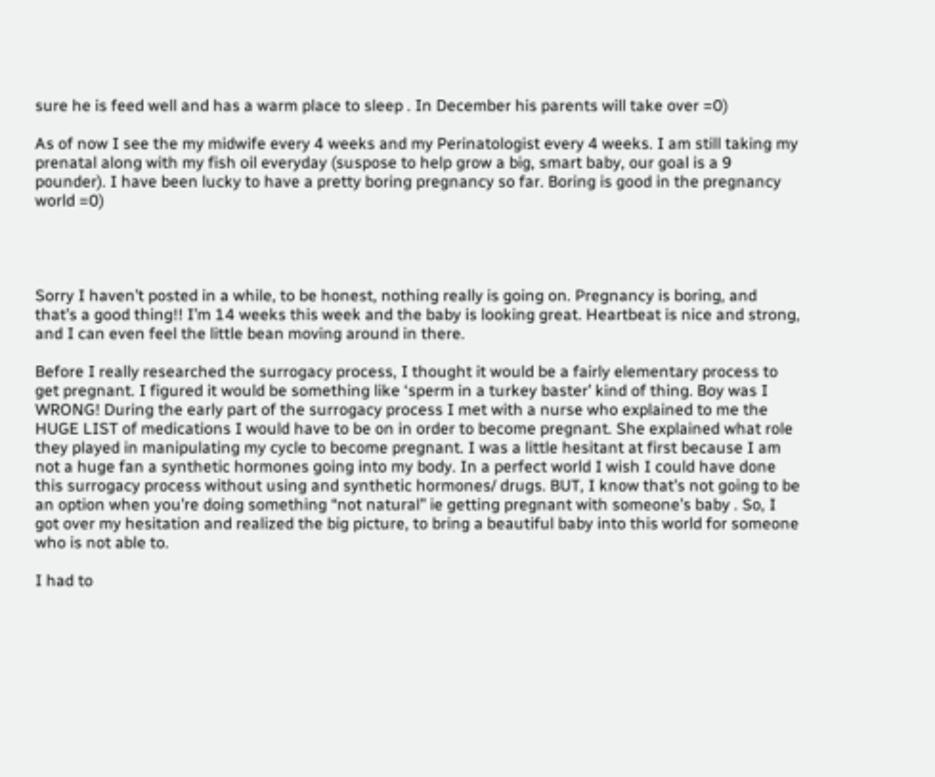sure he is feed well and has a warm place to sleep . In December his parents will take over =0)

As of now I see the my midwife every 4 weeks and my Perinatologist every 4 weeks. I am still taking my prenatal along with my fish oil everyday (suspose to help grow a big, smart baby, our goal is a 9 pounder). I have been lucky to have a pretty boring pregnancy so far. Boring is good in the pregnancy world =0)




Sorry I haven’t posted in a while, to be honest, nothing really is going on. Pregnancy is boring, and that’s a good thing!! I’m 14 weeks this week and the baby is looking great. Heartbeat is nice and strong, and I can even feel the little bean moving around in there.

Before I really researched the surrogacy process, I thought it would be a fairly elementary process to get pregnant. I figured it would be something like ‘sperm in a turkey baster’ kind of thing. Boy was I WRONG! During the early part of the surrogacy process I met with a nurse who explained to me the HUGE LIST of medications I would have to be on in order to become pregnant. She explained what role they played in manipulating my cycle to become pregnant. I was a little hesitant at first because I am not a huge fan a synthetic hormones going into my body. In a perfect world I wish I could have done this surrogacy process without using and synthetic hormones/ drugs. BUT, I know that’s not going to be an option when you’re doing something “not natural” ie getting pregnant with someone’s baby . So, I got over my hesitation and realized the big picture, to bring a beautiful baby into this world for someone who is not able to.

I had to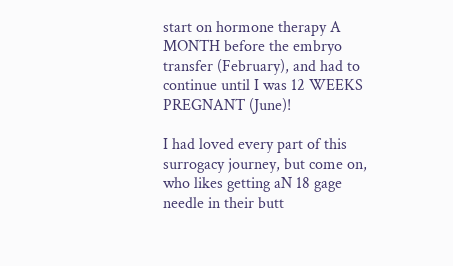start on hormone therapy A MONTH before the embryo transfer (February), and had to continue until I was 12 WEEKS PREGNANT (June)!

I had loved every part of this surrogacy journey, but come on, who likes getting aN 18 gage needle in their butt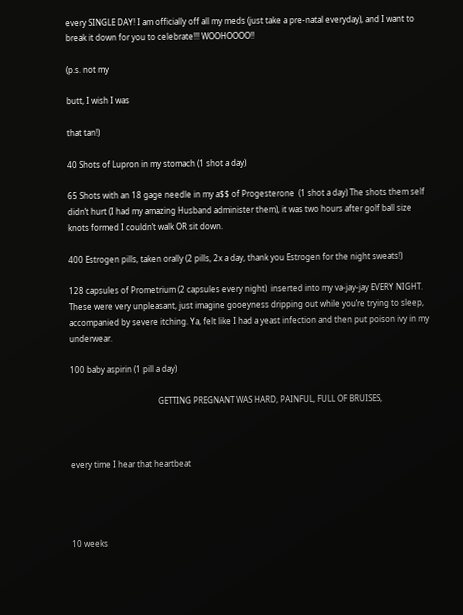every SINGLE DAY! I am officially off all my meds (just take a pre-natal everyday), and I want to break it down for you to celebrate!!! WOOHOOOO!!

(p.s. not my

butt, I wish I was

that tan!)

40 Shots of Lupron in my stomach (1 shot a day)

65 Shots with an 18 gage needle in my a$$ of Progesterone  (1 shot a day) The shots them self didn’t hurt (I had my amazing Husband administer them), it was two hours after golf ball size knots formed I couldn’t walk OR sit down.

400 Estrogen pills, taken orally (2 pills, 2x a day, thank you Estrogen for the night sweats!)

128 capsules of Prometrium (2 capsules every night)  inserted into my va-jay-jay EVERY NIGHT. These were very unpleasant, just imagine gooeyness dripping out while you’re trying to sleep, accompanied by severe itching. Ya, felt like I had a yeast infection and then put poison ivy in my underwear.

100 baby aspirin (1 pill a day)

                                            GETTING PREGNANT WAS HARD, PAINFUL, FULL OF BRUISES,



every time I hear that heartbeat




10 weeks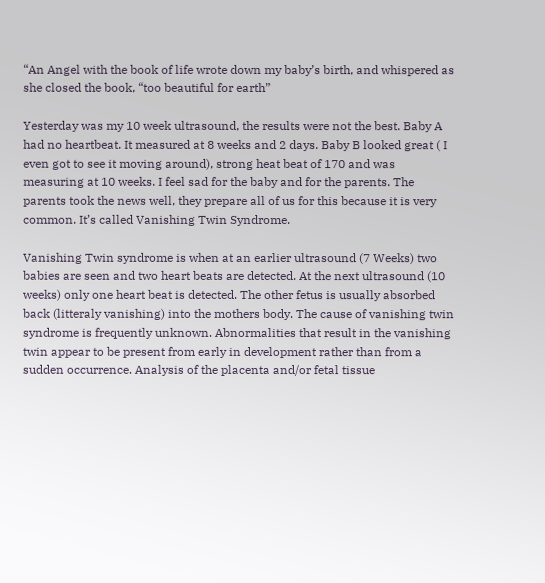“An Angel with the book of life wrote down my baby’s birth, and whispered as she closed the book, “too beautiful for earth”

Yesterday was my 10 week ultrasound, the results were not the best. Baby A had no heartbeat. It measured at 8 weeks and 2 days. Baby B looked great ( I even got to see it moving around), strong heat beat of 170 and was measuring at 10 weeks. I feel sad for the baby and for the parents. The parents took the news well, they prepare all of us for this because it is very common. It’s called Vanishing Twin Syndrome.

Vanishing Twin syndrome is when at an earlier ultrasound (7 Weeks) two babies are seen and two heart beats are detected. At the next ultrasound (10 weeks) only one heart beat is detected. The other fetus is usually absorbed back (litteraly vanishing) into the mothers body. The cause of vanishing twin syndrome is frequently unknown. Abnormalities that result in the vanishing twin appear to be present from early in development rather than from a sudden occurrence. Analysis of the placenta and/or fetal tissue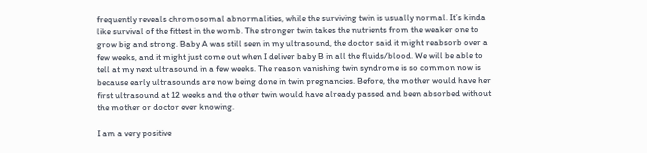frequently reveals chromosomal abnormalities, while the surviving twin is usually normal. It’s kinda like survival of the fittest in the womb. The stronger twin takes the nutrients from the weaker one to grow big and strong. Baby A was still seen in my ultrasound, the doctor said it might reabsorb over a few weeks, and it might just come out when I deliver baby B in all the fluids/blood. We will be able to tell at my next ultrasound in a few weeks. The reason vanishing twin syndrome is so common now is because early ultrasounds are now being done in twin pregnancies. Before, the mother would have her first ultrasound at 12 weeks and the other twin would have already passed and been absorbed without the mother or doctor ever knowing.

I am a very positive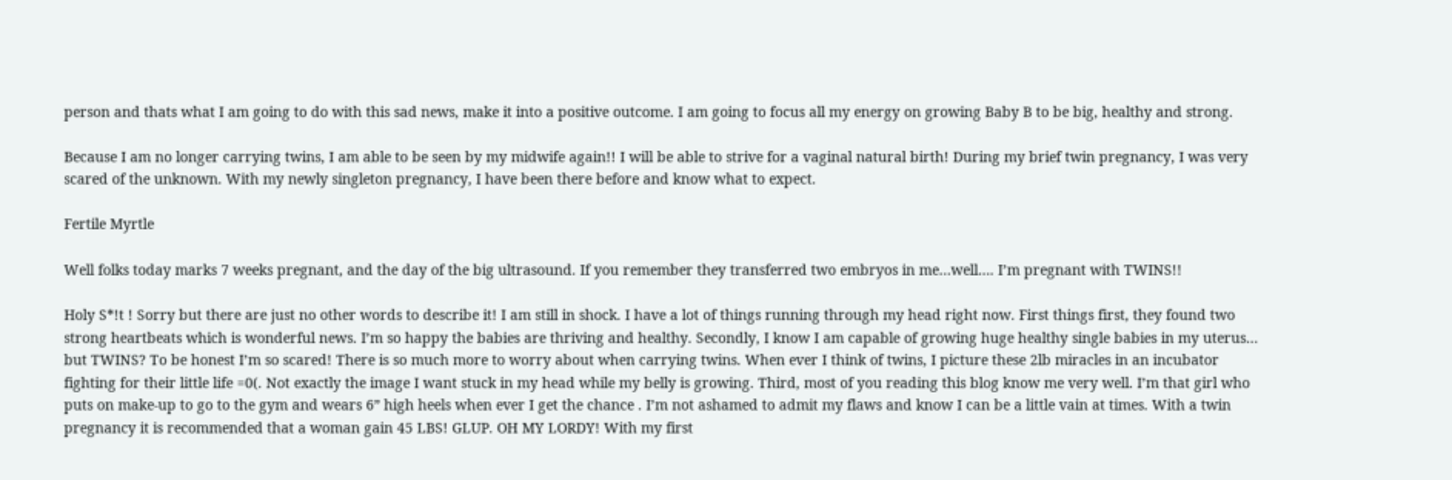person and thats what I am going to do with this sad news, make it into a positive outcome. I am going to focus all my energy on growing Baby B to be big, healthy and strong.

Because I am no longer carrying twins, I am able to be seen by my midwife again!! I will be able to strive for a vaginal natural birth! During my brief twin pregnancy, I was very scared of the unknown. With my newly singleton pregnancy, I have been there before and know what to expect.

Fertile Myrtle

Well folks today marks 7 weeks pregnant, and the day of the big ultrasound. If you remember they transferred two embryos in me…well…. I’m pregnant with TWINS!!

Holy S*!t ! Sorry but there are just no other words to describe it! I am still in shock. I have a lot of things running through my head right now. First things first, they found two strong heartbeats which is wonderful news. I’m so happy the babies are thriving and healthy. Secondly, I know I am capable of growing huge healthy single babies in my uterus… but TWINS? To be honest I’m so scared! There is so much more to worry about when carrying twins. When ever I think of twins, I picture these 2lb miracles in an incubator fighting for their little life =0(. Not exactly the image I want stuck in my head while my belly is growing. Third, most of you reading this blog know me very well. I’m that girl who puts on make-up to go to the gym and wears 6” high heels when ever I get the chance . I’m not ashamed to admit my flaws and know I can be a little vain at times. With a twin pregnancy it is recommended that a woman gain 45 LBS! GLUP. OH MY LORDY! With my first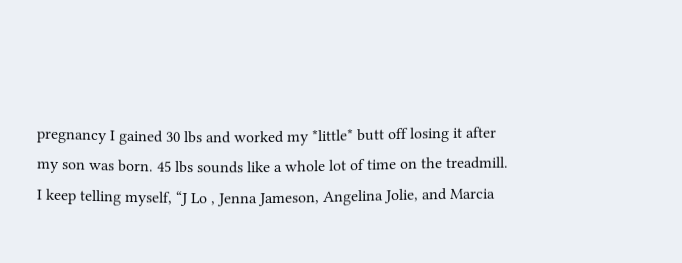pregnancy I gained 30 lbs and worked my *little* butt off losing it after my son was born. 45 lbs sounds like a whole lot of time on the treadmill. I keep telling myself, “J Lo , Jenna Jameson, Angelina Jolie, and Marcia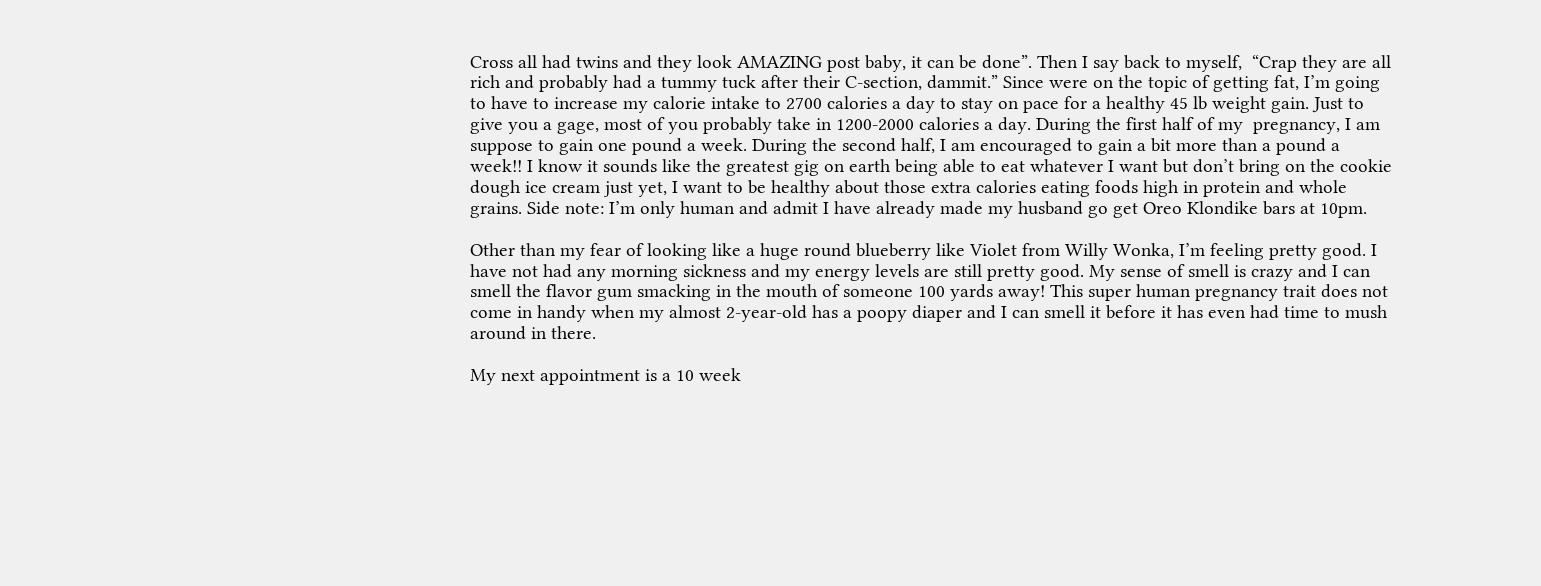Cross all had twins and they look AMAZING post baby, it can be done”. Then I say back to myself,  “Crap they are all rich and probably had a tummy tuck after their C-section, dammit.” Since were on the topic of getting fat, I’m going to have to increase my calorie intake to 2700 calories a day to stay on pace for a healthy 45 lb weight gain. Just to give you a gage, most of you probably take in 1200-2000 calories a day. During the first half of my  pregnancy, I am suppose to gain one pound a week. During the second half, I am encouraged to gain a bit more than a pound a week!! I know it sounds like the greatest gig on earth being able to eat whatever I want but don’t bring on the cookie dough ice cream just yet, I want to be healthy about those extra calories eating foods high in protein and whole grains. Side note: I’m only human and admit I have already made my husband go get Oreo Klondike bars at 10pm.

Other than my fear of looking like a huge round blueberry like Violet from Willy Wonka, I’m feeling pretty good. I have not had any morning sickness and my energy levels are still pretty good. My sense of smell is crazy and I can smell the flavor gum smacking in the mouth of someone 100 yards away! This super human pregnancy trait does not come in handy when my almost 2-year-old has a poopy diaper and I can smell it before it has even had time to mush around in there.

My next appointment is a 10 week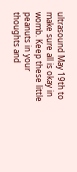ultrasound May 19th to make sure all is okay in womb. Keep these little peanuts in your thoughts and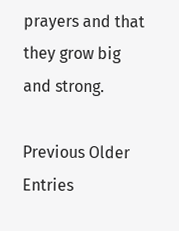prayers and that they grow big and strong.

Previous Older Entries